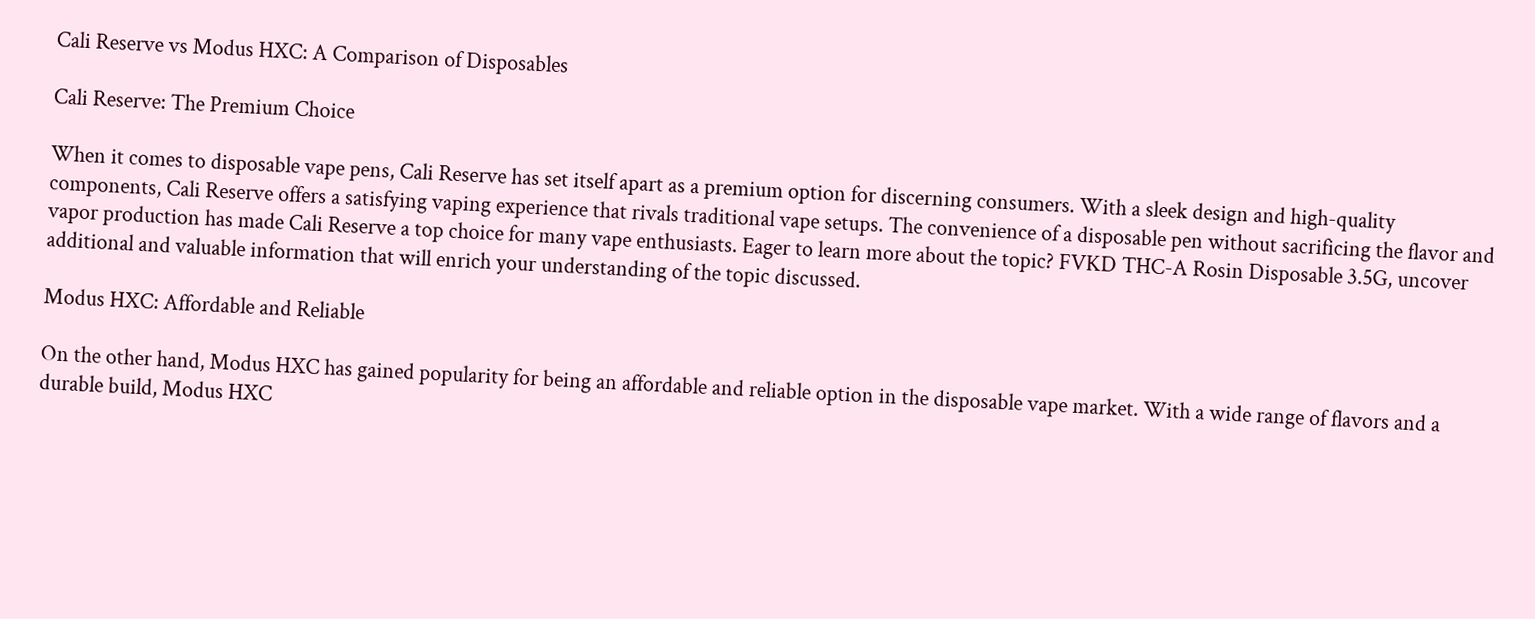Cali Reserve vs Modus HXC: A Comparison of Disposables

Cali Reserve: The Premium Choice

When it comes to disposable vape pens, Cali Reserve has set itself apart as a premium option for discerning consumers. With a sleek design and high-quality components, Cali Reserve offers a satisfying vaping experience that rivals traditional vape setups. The convenience of a disposable pen without sacrificing the flavor and vapor production has made Cali Reserve a top choice for many vape enthusiasts. Eager to learn more about the topic? FVKD THC-A Rosin Disposable 3.5G, uncover additional and valuable information that will enrich your understanding of the topic discussed.

Modus HXC: Affordable and Reliable

On the other hand, Modus HXC has gained popularity for being an affordable and reliable option in the disposable vape market. With a wide range of flavors and a durable build, Modus HXC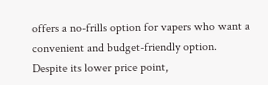offers a no-frills option for vapers who want a convenient and budget-friendly option. Despite its lower price point,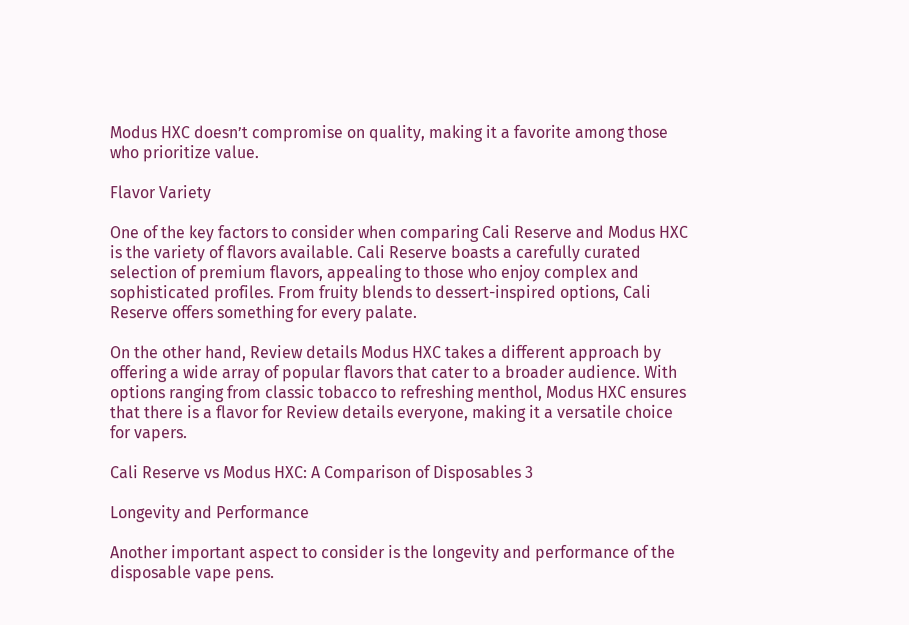Modus HXC doesn’t compromise on quality, making it a favorite among those who prioritize value.

Flavor Variety

One of the key factors to consider when comparing Cali Reserve and Modus HXC is the variety of flavors available. Cali Reserve boasts a carefully curated selection of premium flavors, appealing to those who enjoy complex and sophisticated profiles. From fruity blends to dessert-inspired options, Cali Reserve offers something for every palate.

On the other hand, Review details Modus HXC takes a different approach by offering a wide array of popular flavors that cater to a broader audience. With options ranging from classic tobacco to refreshing menthol, Modus HXC ensures that there is a flavor for Review details everyone, making it a versatile choice for vapers.

Cali Reserve vs Modus HXC: A Comparison of Disposables 3

Longevity and Performance

Another important aspect to consider is the longevity and performance of the disposable vape pens.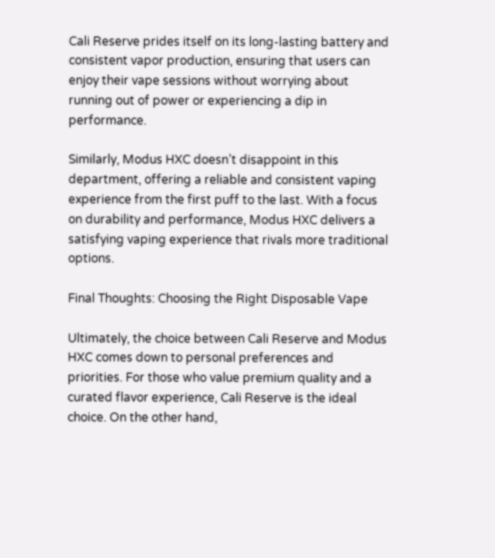Cali Reserve prides itself on its long-lasting battery and consistent vapor production, ensuring that users can enjoy their vape sessions without worrying about running out of power or experiencing a dip in performance.

Similarly, Modus HXC doesn’t disappoint in this department, offering a reliable and consistent vaping experience from the first puff to the last. With a focus on durability and performance, Modus HXC delivers a satisfying vaping experience that rivals more traditional options.

Final Thoughts: Choosing the Right Disposable Vape

Ultimately, the choice between Cali Reserve and Modus HXC comes down to personal preferences and priorities. For those who value premium quality and a curated flavor experience, Cali Reserve is the ideal choice. On the other hand,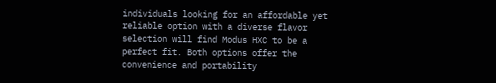individuals looking for an affordable yet reliable option with a diverse flavor selection will find Modus HXC to be a perfect fit. Both options offer the convenience and portability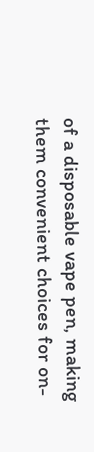of a disposable vape pen, making them convenient choices for on-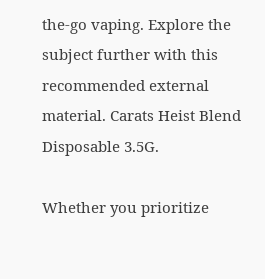the-go vaping. Explore the subject further with this recommended external material. Carats Heist Blend Disposable 3.5G.

Whether you prioritize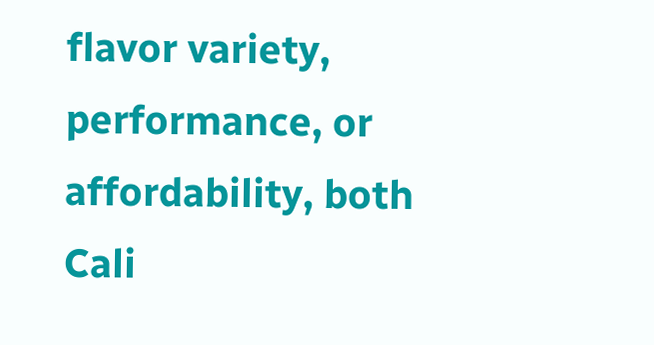flavor variety, performance, or affordability, both Cali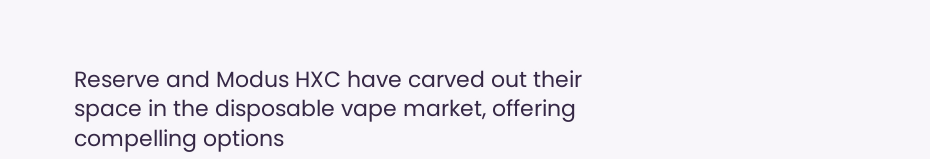Reserve and Modus HXC have carved out their space in the disposable vape market, offering compelling options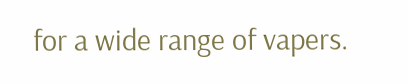for a wide range of vapers.